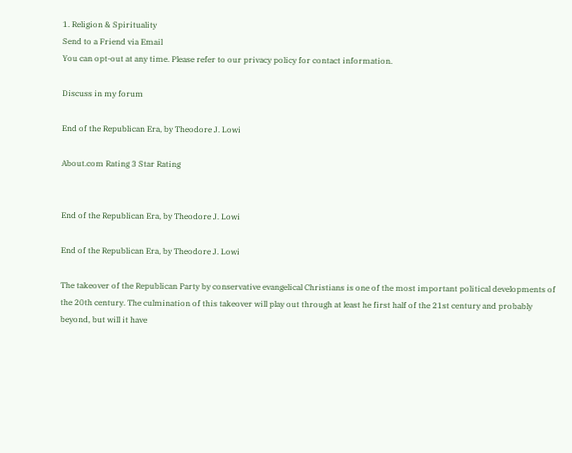1. Religion & Spirituality
Send to a Friend via Email
You can opt-out at any time. Please refer to our privacy policy for contact information.

Discuss in my forum

End of the Republican Era, by Theodore J. Lowi

About.com Rating 3 Star Rating


End of the Republican Era, by Theodore J. Lowi

End of the Republican Era, by Theodore J. Lowi

The takeover of the Republican Party by conservative evangelical Christians is one of the most important political developments of the 20th century. The culmination of this takeover will play out through at least he first half of the 21st century and probably beyond, but will it have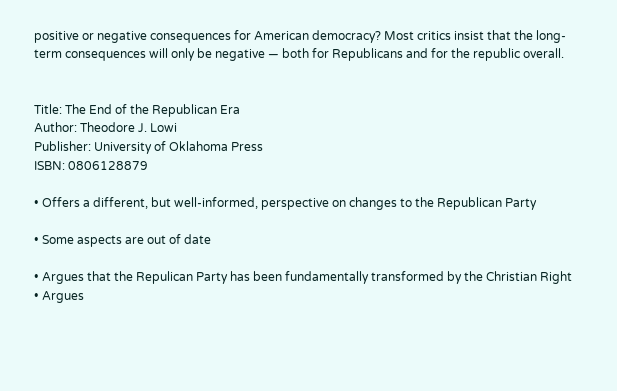positive or negative consequences for American democracy? Most critics insist that the long-term consequences will only be negative — both for Republicans and for the republic overall.


Title: The End of the Republican Era
Author: Theodore J. Lowi
Publisher: University of Oklahoma Press
ISBN: 0806128879

• Offers a different, but well-informed, perspective on changes to the Republican Party

• Some aspects are out of date

• Argues that the Repulican Party has been fundamentally transformed by the Christian Right
• Argues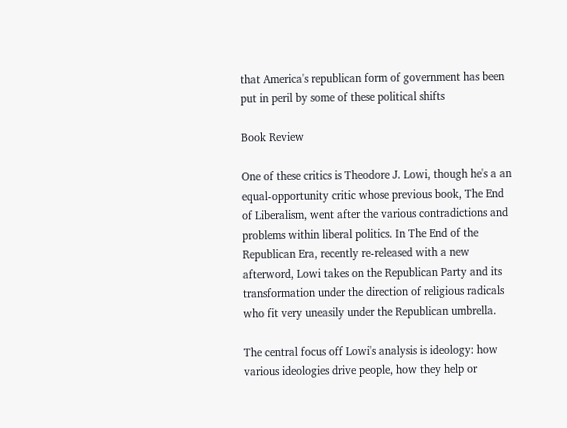that America's republican form of government has been put in peril by some of these political shifts

Book Review

One of these critics is Theodore J. Lowi, though he's a an equal-opportunity critic whose previous book, The End of Liberalism, went after the various contradictions and problems within liberal politics. In The End of the Republican Era, recently re-released with a new afterword, Lowi takes on the Republican Party and its transformation under the direction of religious radicals who fit very uneasily under the Republican umbrella.

The central focus off Lowi's analysis is ideology: how various ideologies drive people, how they help or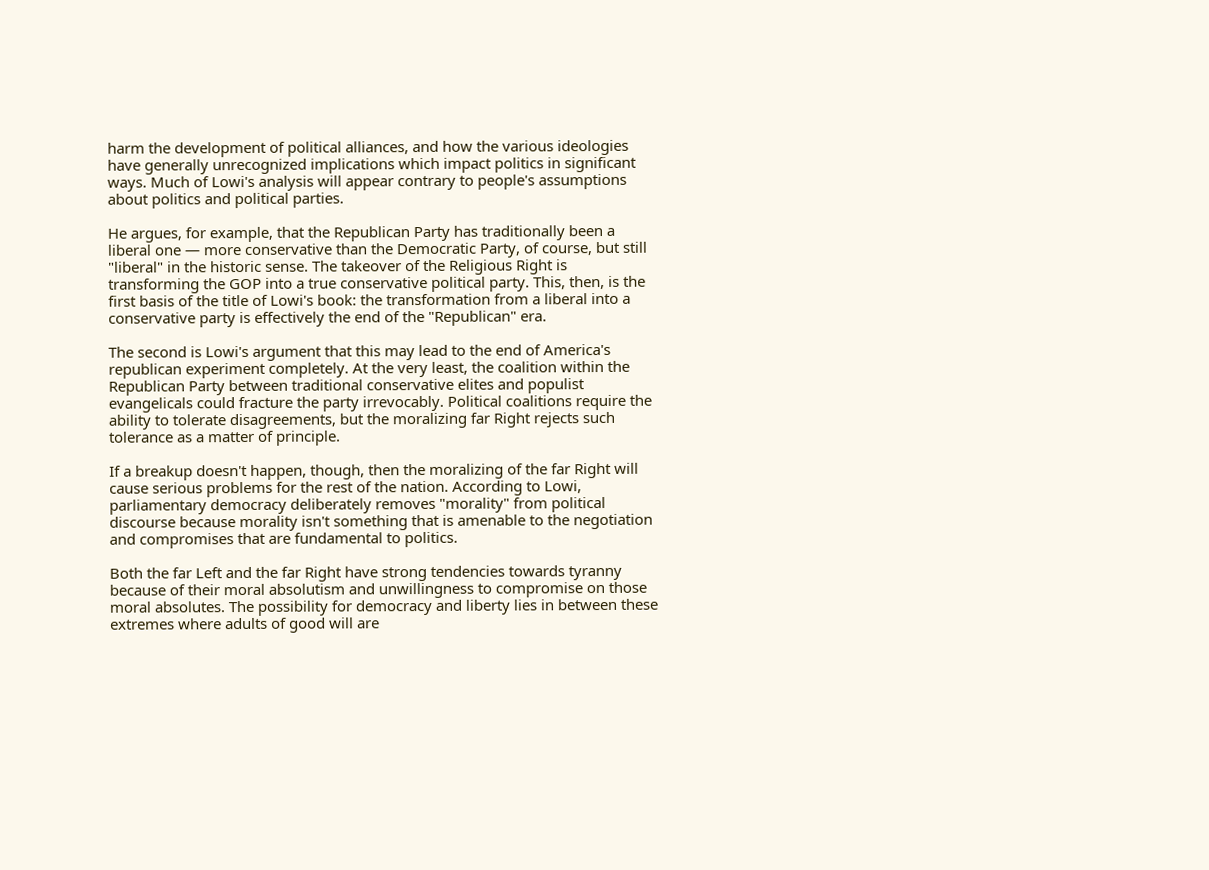harm the development of political alliances, and how the various ideologies have generally unrecognized implications which impact politics in significant ways. Much of Lowi's analysis will appear contrary to people's assumptions about politics and political parties.

He argues, for example, that the Republican Party has traditionally been a liberal one — more conservative than the Democratic Party, of course, but still "liberal" in the historic sense. The takeover of the Religious Right is transforming the GOP into a true conservative political party. This, then, is the first basis of the title of Lowi's book: the transformation from a liberal into a conservative party is effectively the end of the "Republican" era.

The second is Lowi's argument that this may lead to the end of America's republican experiment completely. At the very least, the coalition within the Republican Party between traditional conservative elites and populist evangelicals could fracture the party irrevocably. Political coalitions require the ability to tolerate disagreements, but the moralizing far Right rejects such tolerance as a matter of principle.

If a breakup doesn't happen, though, then the moralizing of the far Right will cause serious problems for the rest of the nation. According to Lowi, parliamentary democracy deliberately removes "morality" from political discourse because morality isn't something that is amenable to the negotiation and compromises that are fundamental to politics.

Both the far Left and the far Right have strong tendencies towards tyranny because of their moral absolutism and unwillingness to compromise on those moral absolutes. The possibility for democracy and liberty lies in between these extremes where adults of good will are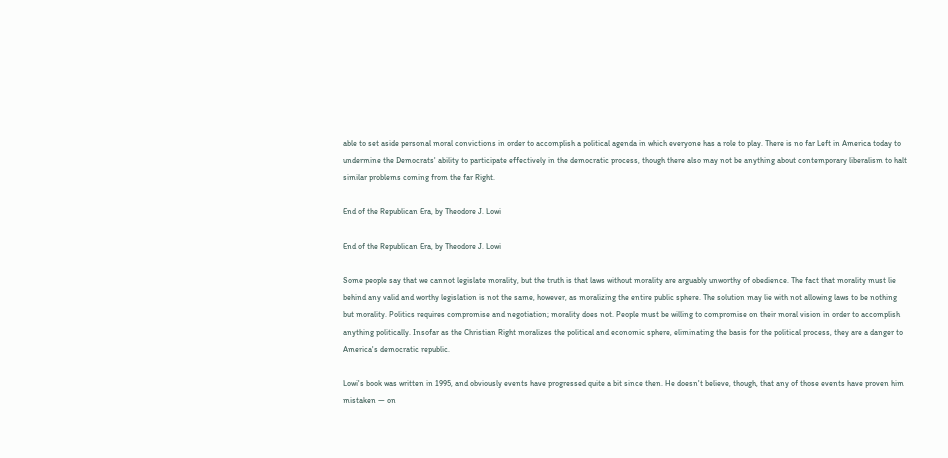able to set aside personal moral convictions in order to accomplish a political agenda in which everyone has a role to play. There is no far Left in America today to undermine the Democrats' ability to participate effectively in the democratic process, though there also may not be anything about contemporary liberalism to halt similar problems coming from the far Right.

End of the Republican Era, by Theodore J. Lowi

End of the Republican Era, by Theodore J. Lowi

Some people say that we cannot legislate morality, but the truth is that laws without morality are arguably unworthy of obedience. The fact that morality must lie behind any valid and worthy legislation is not the same, however, as moralizing the entire public sphere. The solution may lie with not allowing laws to be nothing but morality. Politics requires compromise and negotiation; morality does not. People must be willing to compromise on their moral vision in order to accomplish anything politically. Insofar as the Christian Right moralizes the political and economic sphere, eliminating the basis for the political process, they are a danger to America's democratic republic.

Lowi's book was written in 1995, and obviously events have progressed quite a bit since then. He doesn't believe, though, that any of those events have proven him mistaken — on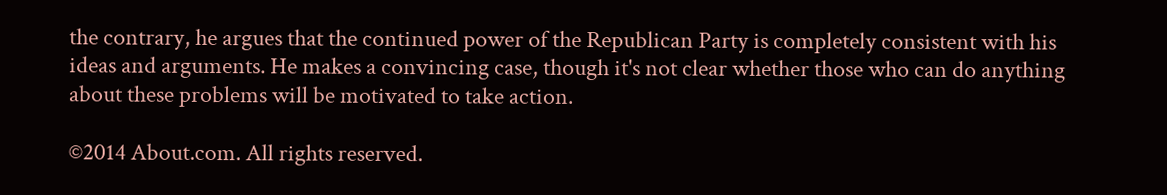the contrary, he argues that the continued power of the Republican Party is completely consistent with his ideas and arguments. He makes a convincing case, though it's not clear whether those who can do anything about these problems will be motivated to take action.

©2014 About.com. All rights reserved.